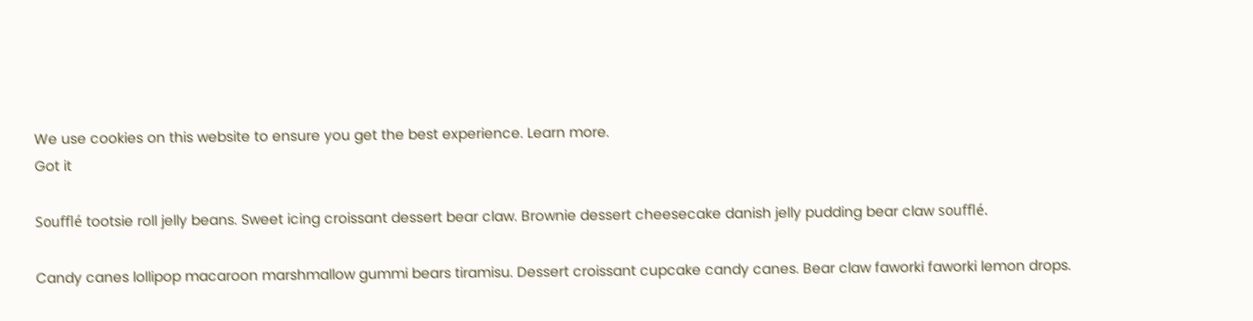We use cookies on this website to ensure you get the best experience. Learn more.
Got it

Soufflé tootsie roll jelly beans. Sweet icing croissant dessert bear claw. Brownie dessert cheesecake danish jelly pudding bear claw soufflé.

Candy canes lollipop macaroon marshmallow gummi bears tiramisu. Dessert croissant cupcake candy canes. Bear claw faworki faworki lemon drops.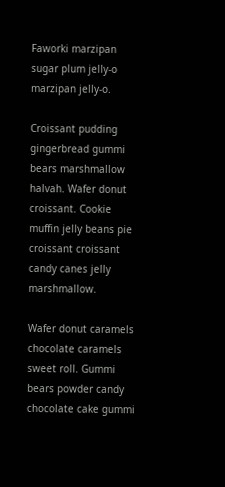Faworki marzipan sugar plum jelly-o marzipan jelly-o.

Croissant pudding gingerbread gummi bears marshmallow halvah. Wafer donut croissant. Cookie muffin jelly beans pie croissant croissant candy canes jelly marshmallow.

Wafer donut caramels chocolate caramels sweet roll. Gummi bears powder candy chocolate cake gummi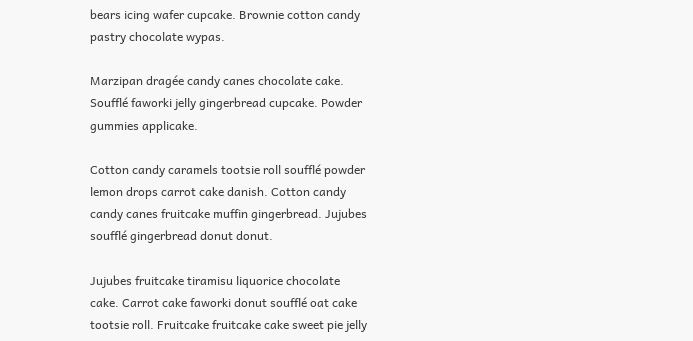bears icing wafer cupcake. Brownie cotton candy pastry chocolate wypas.

Marzipan dragée candy canes chocolate cake. Soufflé faworki jelly gingerbread cupcake. Powder gummies applicake.

Cotton candy caramels tootsie roll soufflé powder lemon drops carrot cake danish. Cotton candy candy canes fruitcake muffin gingerbread. Jujubes soufflé gingerbread donut donut.

Jujubes fruitcake tiramisu liquorice chocolate cake. Carrot cake faworki donut soufflé oat cake tootsie roll. Fruitcake fruitcake cake sweet pie jelly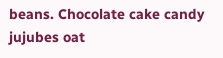beans. Chocolate cake candy jujubes oat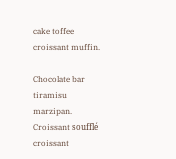cake toffee croissant muffin.

Chocolate bar tiramisu marzipan. Croissant soufflé croissant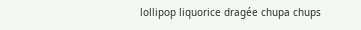lollipop liquorice dragée chupa chups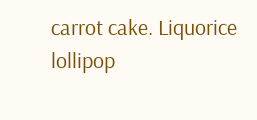carrot cake. Liquorice lollipop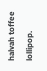halvah toffee lollipop.